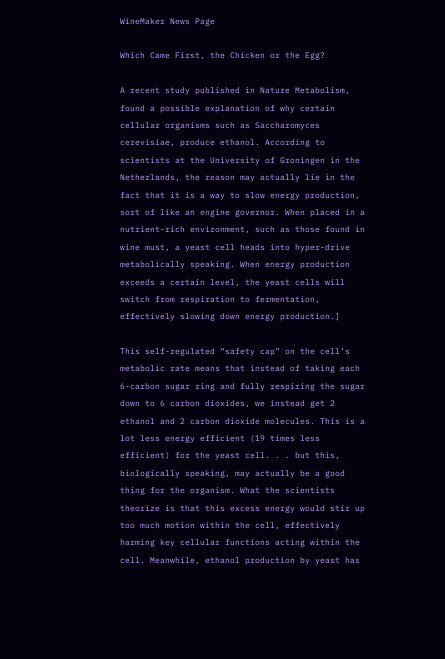WineMaker News Page

Which Came First, the Chicken or the Egg?

A recent study published in Nature Metabolism, found a possible explanation of why certain cellular organisms such as Saccharomyces cerevisiae, produce ethanol. According to scientists at the University of Groningen in the Netherlands, the reason may actually lie in the fact that it is a way to slow energy production, sort of like an engine governor. When placed in a nutrient-rich environment, such as those found in wine must, a yeast cell heads into hyper-drive metabolically speaking. When energy production exceeds a certain level, the yeast cells will switch from respiration to fermentation, effectively slowing down energy production.]

This self-regulated “safety cap” on the cell’s metabolic rate means that instead of taking each 6-carbon sugar ring and fully respiring the sugar down to 6 carbon dioxides, we instead get 2 ethanol and 2 carbon dioxide molecules. This is a lot less energy efficient (19 times less efficient) for the yeast cell. . . but this, biologically speaking, may actually be a good thing for the organism. What the scientists theorize is that this excess energy would stir up too much motion within the cell, effectively harming key cellular functions acting within the cell. Meanwhile, ethanol production by yeast has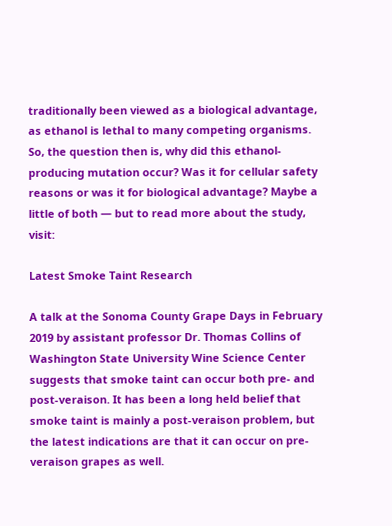traditionally been viewed as a biological advantage, as ethanol is lethal to many competing organisms. So, the question then is, why did this ethanol-producing mutation occur? Was it for cellular safety reasons or was it for biological advantage? Maybe a little of both — but to read more about the study, visit:

Latest Smoke Taint Research

A talk at the Sonoma County Grape Days in February 2019 by assistant professor Dr. Thomas Collins of Washington State University Wine Science Center suggests that smoke taint can occur both pre- and post-veraison. It has been a long held belief that smoke taint is mainly a post-veraison problem, but the latest indications are that it can occur on pre-veraison grapes as well.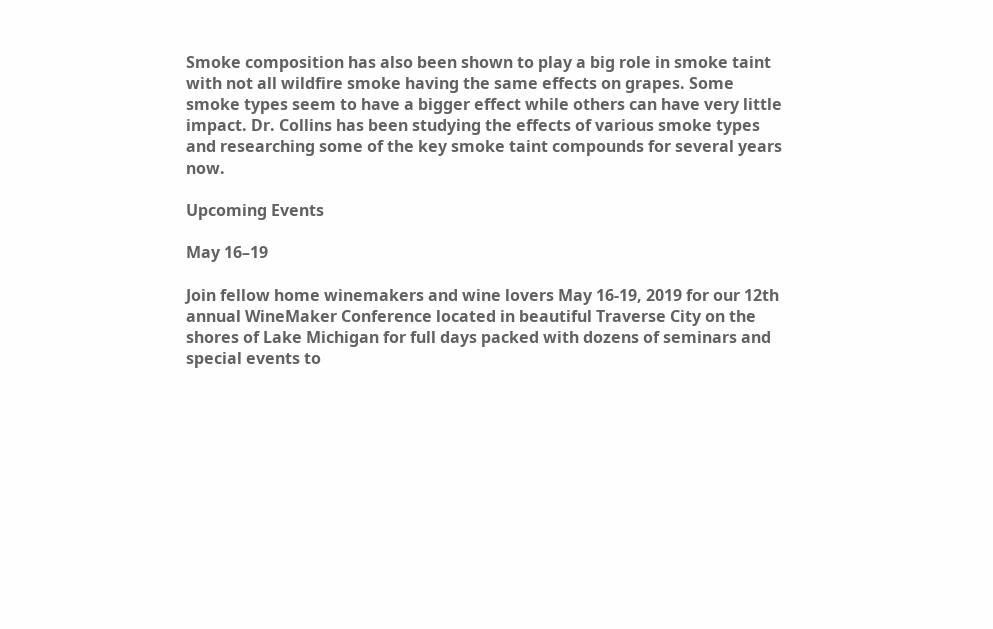Smoke composition has also been shown to play a big role in smoke taint with not all wildfire smoke having the same effects on grapes. Some smoke types seem to have a bigger effect while others can have very little impact. Dr. Collins has been studying the effects of various smoke types and researching some of the key smoke taint compounds for several years now.

Upcoming Events

May 16–19

Join fellow home winemakers and wine lovers May 16-19, 2019 for our 12th annual WineMaker Conference located in beautiful Traverse City on the shores of Lake Michigan for full days packed with dozens of seminars and special events to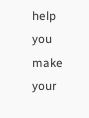help you make your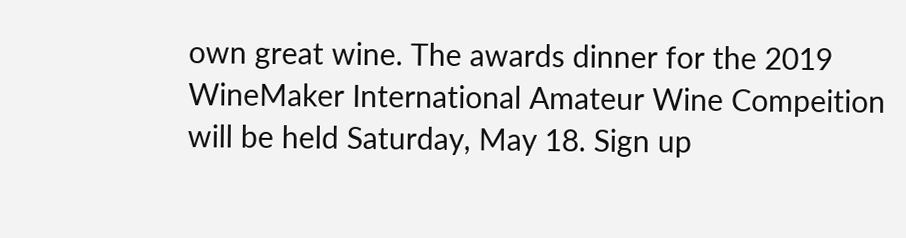own great wine. The awards dinner for the 2019 WineMaker International Amateur Wine Compeition will be held Saturday, May 18. Sign up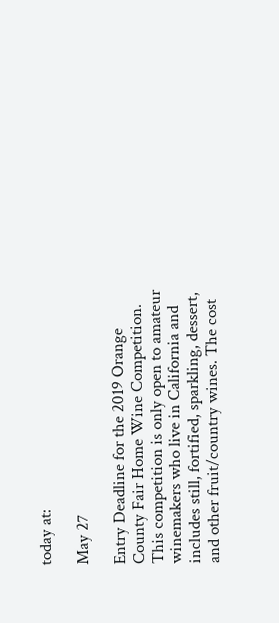today at:

May 27

Entry Deadline for the 2019 Orange County Fair Home Wine Competition. This competition is only open to amateur winemakers who live in California and includes still, fortified, sparkling, dessert, and other fruit/country wines. The cost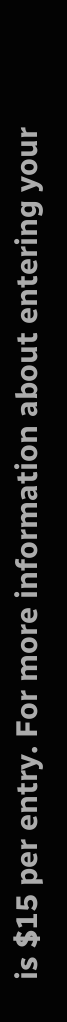is $15 per entry. For more information about entering your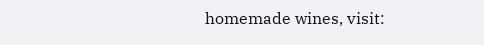homemade wines, visit: